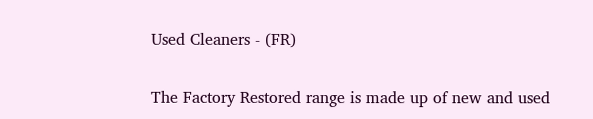Used Cleaners - (FR)

The Factory Restored range is made up of new and used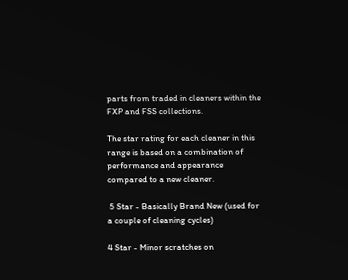parts from traded in cleaners within the FXP and FSS collections.

The star rating for each cleaner in this range is based on a combination of performance and appearance compared to a new cleaner.

 5 Star - Basically Brand New (used for a couple of cleaning cycles)

4 Star - Minor scratches on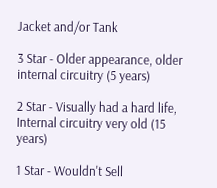Jacket and/or Tank

3 Star - Older appearance, older internal circuitry (5 years)

2 Star - Visually had a hard life, Internal circuitry very old (15 years)

1 Star - Wouldn't Sell